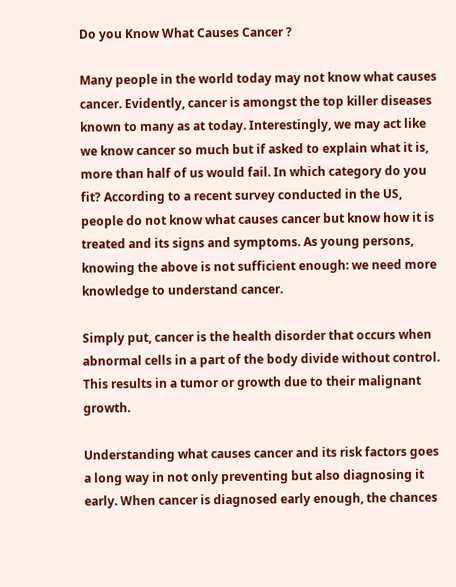Do you Know What Causes Cancer ?

Many people in the world today may not know what causes cancer. Evidently, cancer is amongst the top killer diseases known to many as at today. Interestingly, we may act like we know cancer so much but if asked to explain what it is, more than half of us would fail. In which category do you fit? According to a recent survey conducted in the US, people do not know what causes cancer but know how it is treated and its signs and symptoms. As young persons, knowing the above is not sufficient enough: we need more knowledge to understand cancer.

Simply put, cancer is the health disorder that occurs when abnormal cells in a part of the body divide without control. This results in a tumor or growth due to their malignant growth.

Understanding what causes cancer and its risk factors goes a long way in not only preventing but also diagnosing it early. When cancer is diagnosed early enough, the chances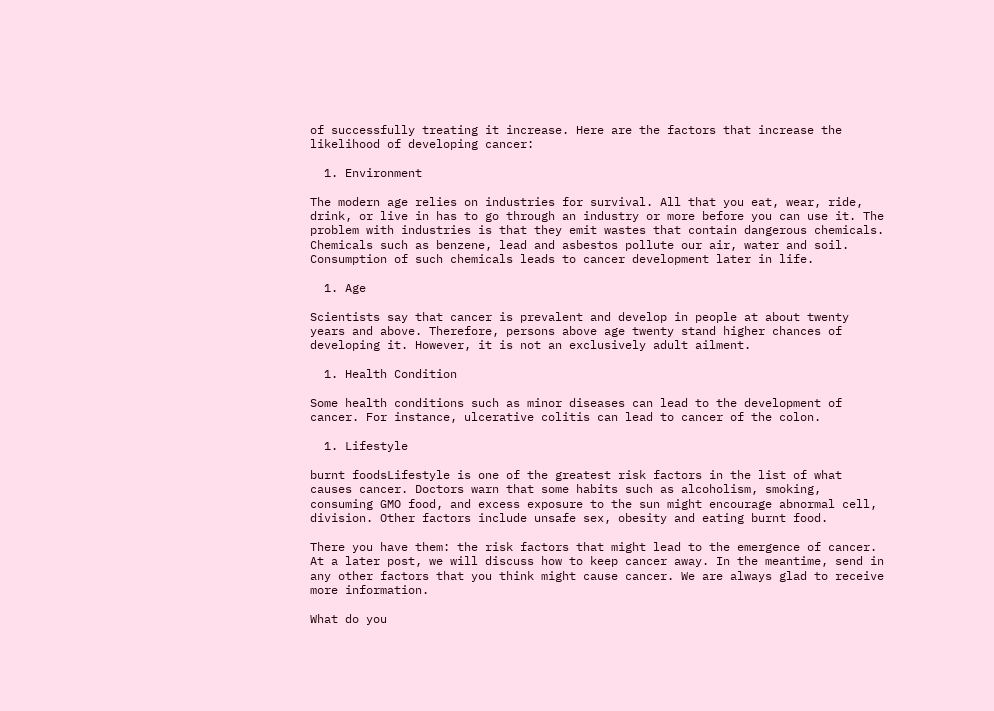of successfully treating it increase. Here are the factors that increase the likelihood of developing cancer:

  1. Environment

The modern age relies on industries for survival. All that you eat, wear, ride, drink, or live in has to go through an industry or more before you can use it. The problem with industries is that they emit wastes that contain dangerous chemicals. Chemicals such as benzene, lead and asbestos pollute our air, water and soil. Consumption of such chemicals leads to cancer development later in life.

  1. Age

Scientists say that cancer is prevalent and develop in people at about twenty years and above. Therefore, persons above age twenty stand higher chances of developing it. However, it is not an exclusively adult ailment.

  1. Health Condition

Some health conditions such as minor diseases can lead to the development of cancer. For instance, ulcerative colitis can lead to cancer of the colon.

  1. Lifestyle

burnt foodsLifestyle is one of the greatest risk factors in the list of what causes cancer. Doctors warn that some habits such as alcoholism, smoking, consuming GMO food, and excess exposure to the sun might encourage abnormal cell, division. Other factors include unsafe sex, obesity and eating burnt food.

There you have them: the risk factors that might lead to the emergence of cancer. At a later post, we will discuss how to keep cancer away. In the meantime, send in any other factors that you think might cause cancer. We are always glad to receive more information.

What do you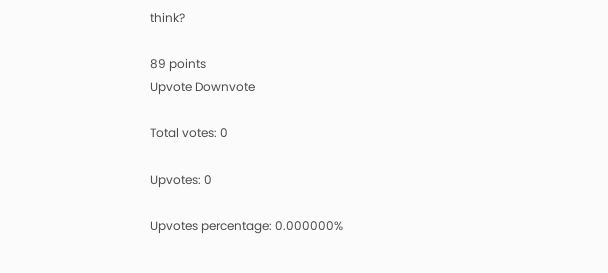think?

89 points
Upvote Downvote

Total votes: 0

Upvotes: 0

Upvotes percentage: 0.000000%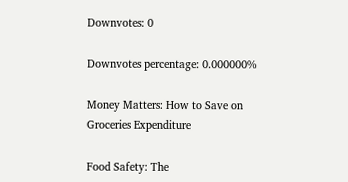Downvotes: 0

Downvotes percentage: 0.000000%

Money Matters: How to Save on Groceries Expenditure

Food Safety: The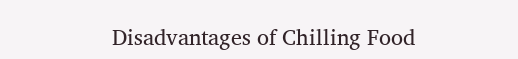Disadvantages of Chilling Food